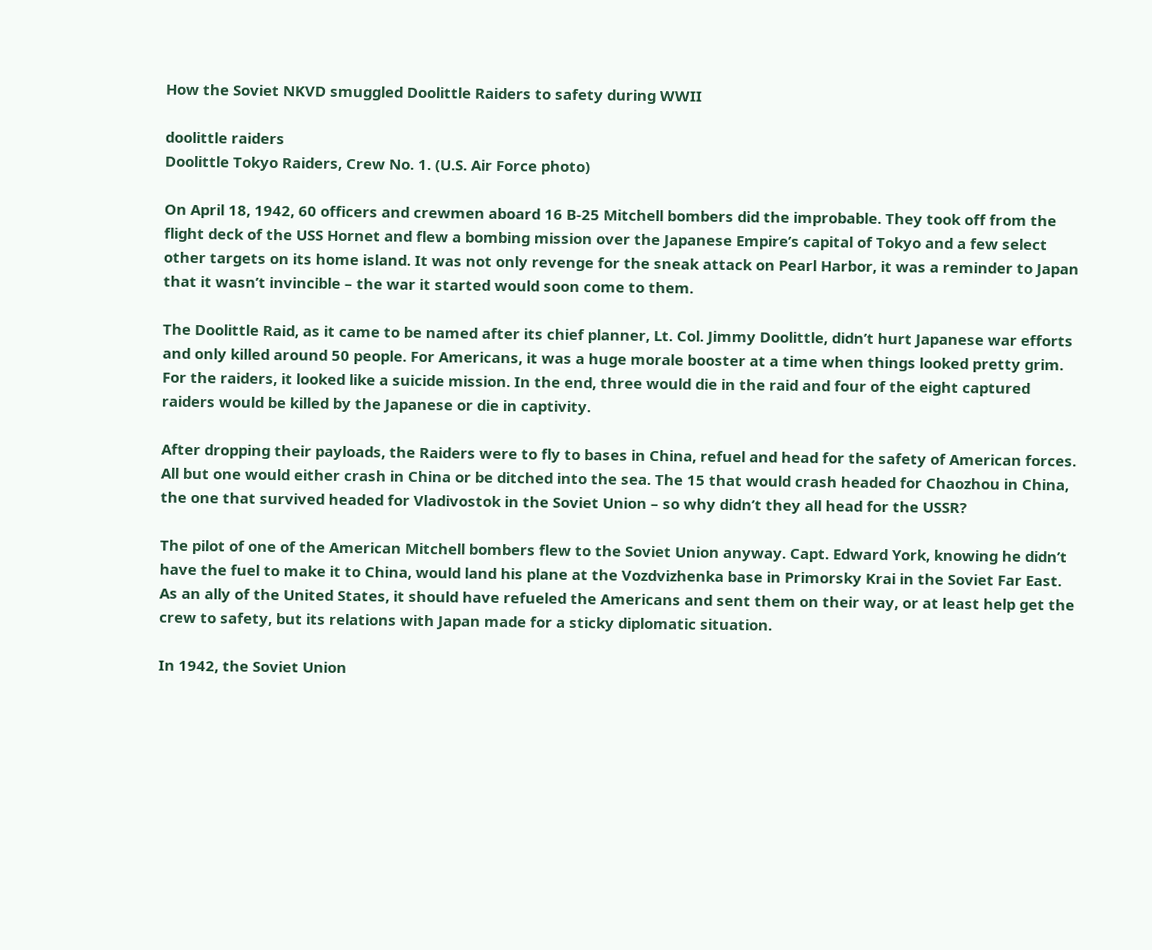How the Soviet NKVD smuggled Doolittle Raiders to safety during WWII

doolittle raiders
Doolittle Tokyo Raiders, Crew No. 1. (U.S. Air Force photo)

On April 18, 1942, 60 officers and crewmen aboard 16 B-25 Mitchell bombers did the improbable. They took off from the flight deck of the USS Hornet and flew a bombing mission over the Japanese Empire’s capital of Tokyo and a few select other targets on its home island. It was not only revenge for the sneak attack on Pearl Harbor, it was a reminder to Japan that it wasn’t invincible – the war it started would soon come to them.

The Doolittle Raid, as it came to be named after its chief planner, Lt. Col. Jimmy Doolittle, didn’t hurt Japanese war efforts and only killed around 50 people. For Americans, it was a huge morale booster at a time when things looked pretty grim. For the raiders, it looked like a suicide mission. In the end, three would die in the raid and four of the eight captured raiders would be killed by the Japanese or die in captivity.

After dropping their payloads, the Raiders were to fly to bases in China, refuel and head for the safety of American forces. All but one would either crash in China or be ditched into the sea. The 15 that would crash headed for Chaozhou in China, the one that survived headed for Vladivostok in the Soviet Union – so why didn’t they all head for the USSR?

The pilot of one of the American Mitchell bombers flew to the Soviet Union anyway. Capt. Edward York, knowing he didn’t have the fuel to make it to China, would land his plane at the Vozdvizhenka base in Primorsky Krai in the Soviet Far East. As an ally of the United States, it should have refueled the Americans and sent them on their way, or at least help get the crew to safety, but its relations with Japan made for a sticky diplomatic situation.

In 1942, the Soviet Union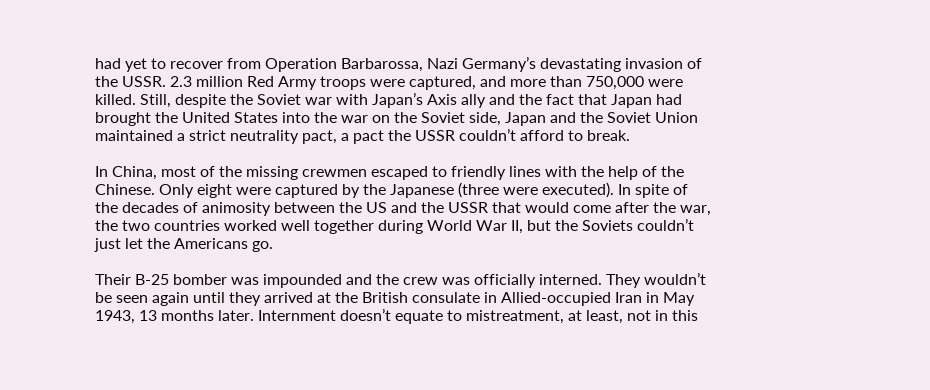had yet to recover from Operation Barbarossa, Nazi Germany’s devastating invasion of the USSR. 2.3 million Red Army troops were captured, and more than 750,000 were killed. Still, despite the Soviet war with Japan’s Axis ally and the fact that Japan had brought the United States into the war on the Soviet side, Japan and the Soviet Union maintained a strict neutrality pact, a pact the USSR couldn’t afford to break.

In China, most of the missing crewmen escaped to friendly lines with the help of the Chinese. Only eight were captured by the Japanese (three were executed). In spite of the decades of animosity between the US and the USSR that would come after the war, the two countries worked well together during World War II, but the Soviets couldn’t just let the Americans go.

Their B-25 bomber was impounded and the crew was officially interned. They wouldn’t be seen again until they arrived at the British consulate in Allied-occupied Iran in May 1943, 13 months later. Internment doesn’t equate to mistreatment, at least, not in this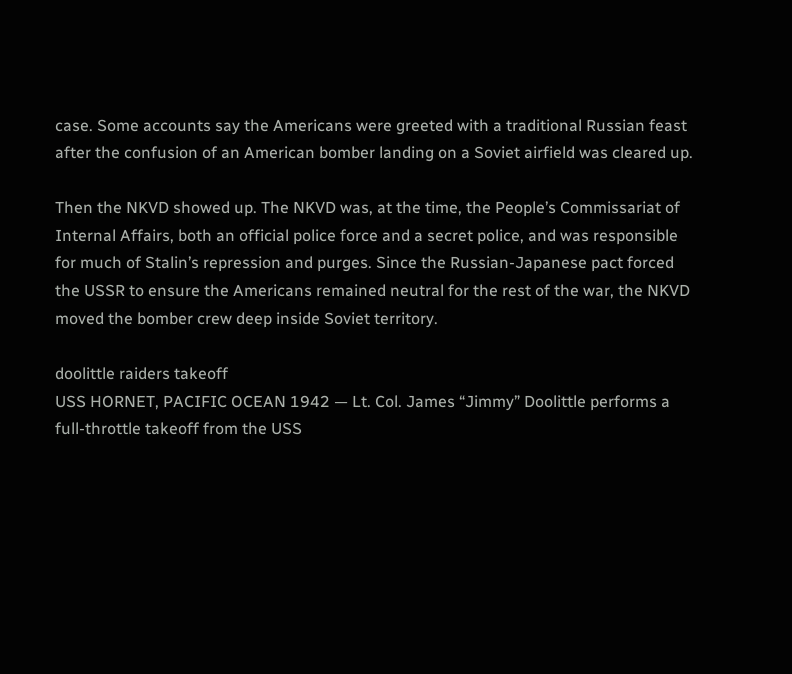case. Some accounts say the Americans were greeted with a traditional Russian feast after the confusion of an American bomber landing on a Soviet airfield was cleared up.

Then the NKVD showed up. The NKVD was, at the time, the People’s Commissariat of Internal Affairs, both an official police force and a secret police, and was responsible for much of Stalin’s repression and purges. Since the Russian-Japanese pact forced the USSR to ensure the Americans remained neutral for the rest of the war, the NKVD moved the bomber crew deep inside Soviet territory.

doolittle raiders takeoff
USS HORNET, PACIFIC OCEAN 1942 — Lt. Col. James “Jimmy” Doolittle performs a full-throttle takeoff from the USS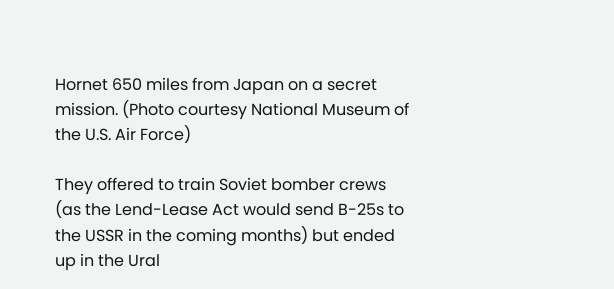Hornet 650 miles from Japan on a secret mission. (Photo courtesy National Museum of the U.S. Air Force)

They offered to train Soviet bomber crews (as the Lend-Lease Act would send B-25s to the USSR in the coming months) but ended up in the Ural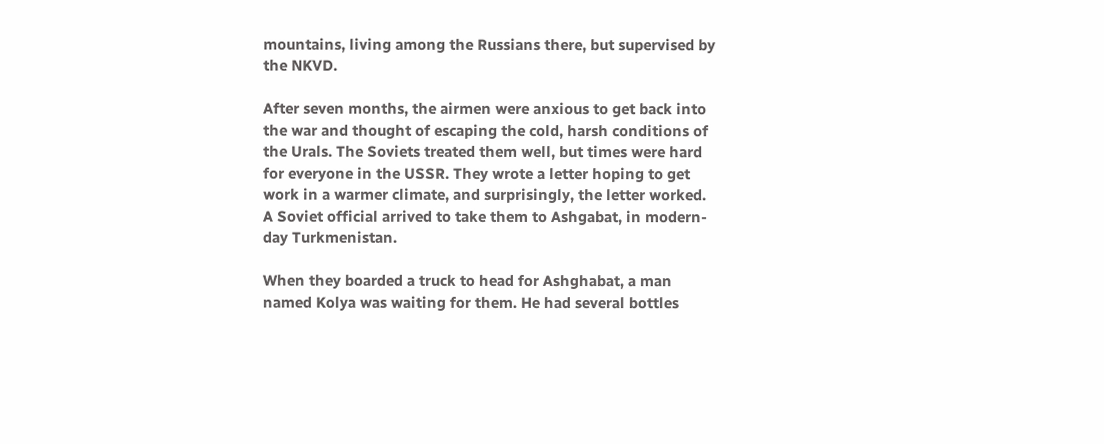mountains, living among the Russians there, but supervised by the NKVD.

After seven months, the airmen were anxious to get back into the war and thought of escaping the cold, harsh conditions of the Urals. The Soviets treated them well, but times were hard for everyone in the USSR. They wrote a letter hoping to get work in a warmer climate, and surprisingly, the letter worked. A Soviet official arrived to take them to Ashgabat, in modern-day Turkmenistan.

When they boarded a truck to head for Ashghabat, a man named Kolya was waiting for them. He had several bottles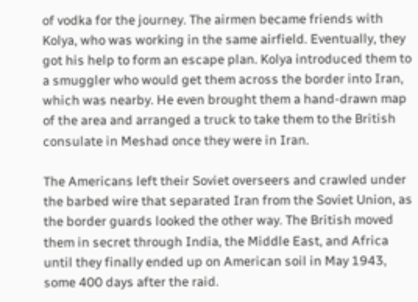of vodka for the journey. The airmen became friends with Kolya, who was working in the same airfield. Eventually, they got his help to form an escape plan. Kolya introduced them to a smuggler who would get them across the border into Iran, which was nearby. He even brought them a hand-drawn map of the area and arranged a truck to take them to the British consulate in Meshad once they were in Iran.

The Americans left their Soviet overseers and crawled under the barbed wire that separated Iran from the Soviet Union, as the border guards looked the other way. The British moved them in secret through India, the Middle East, and Africa until they finally ended up on American soil in May 1943, some 400 days after the raid.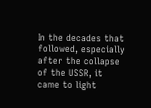In the decades that followed, especially after the collapse of the USSR, it came to light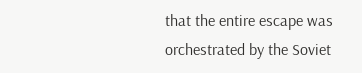that the entire escape was orchestrated by the Soviet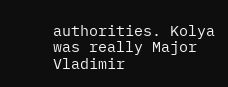authorities. Kolya was really Major Vladimir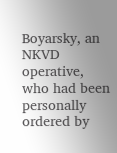Boyarsky, an NKVD operative, who had been personally ordered by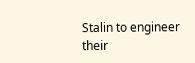Stalin to engineer their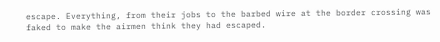escape. Everything, from their jobs to the barbed wire at the border crossing was faked to make the airmen think they had escaped.